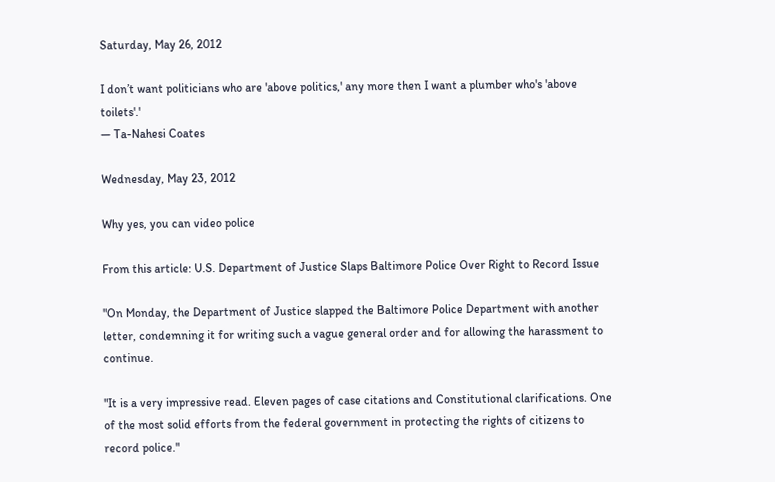Saturday, May 26, 2012

I don’t want politicians who are 'above politics,' any more then I want a plumber who's 'above toilets'.'
— Ta-Nahesi Coates

Wednesday, May 23, 2012

Why yes, you can video police

From this article: U.S. Department of Justice Slaps Baltimore Police Over Right to Record Issue

"On Monday, the Department of Justice slapped the Baltimore Police Department with another letter, condemning it for writing such a vague general order and for allowing the harassment to continue.

"It is a very impressive read. Eleven pages of case citations and Constitutional clarifications. One of the most solid efforts from the federal government in protecting the rights of citizens to record police."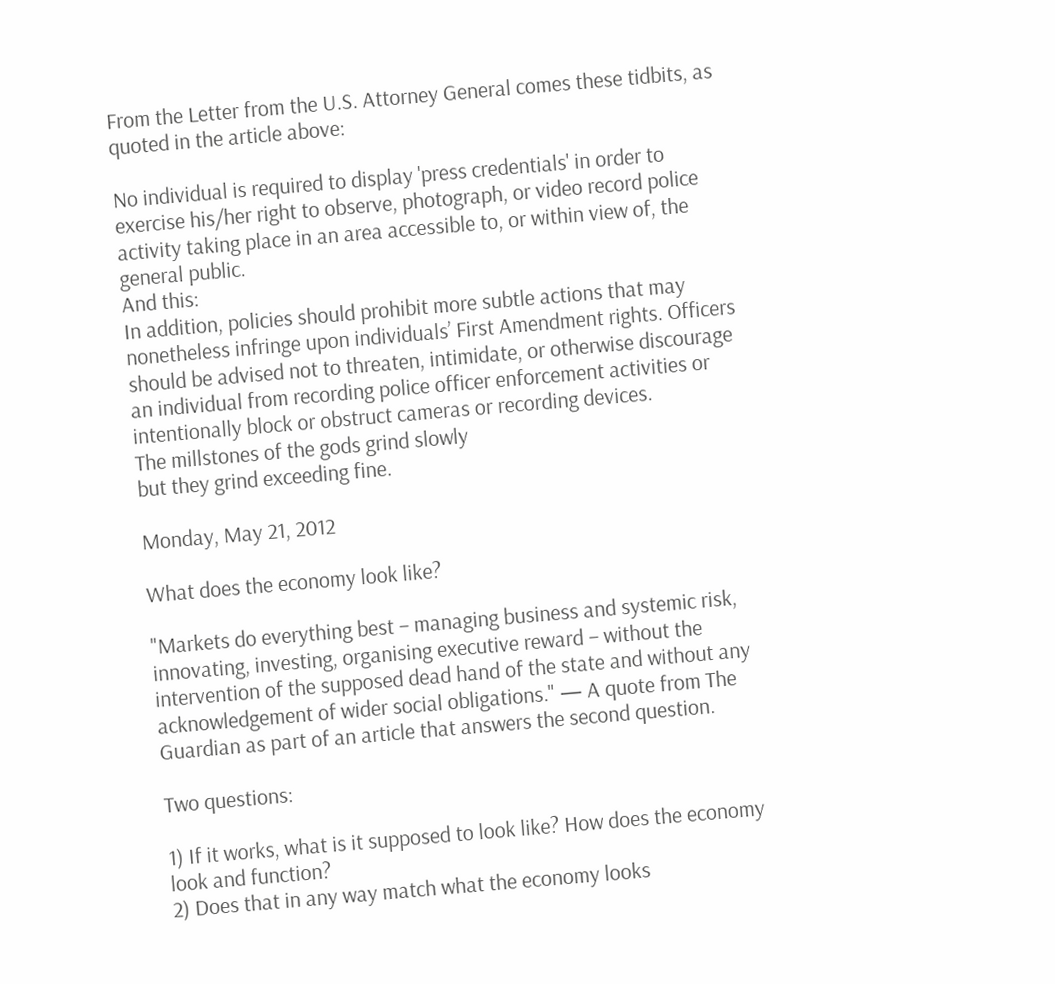From the Letter from the U.S. Attorney General comes these tidbits, as quoted in the article above:

No individual is required to display 'press credentials' in order to exercise his/her right to observe, photograph, or video record police activity taking place in an area accessible to, or within view of, the general public.
And this:
In addition, policies should prohibit more subtle actions that may nonetheless infringe upon individuals’ First Amendment rights. Officers should be advised not to threaten, intimidate, or otherwise discourage an individual from recording police officer enforcement activities or intentionally block or obstruct cameras or recording devices.
The millstones of the gods grind slowly
but they grind exceeding fine.

Monday, May 21, 2012

What does the economy look like?

"Markets do everything best – managing business and systemic risk, innovating, investing, organising executive reward – without the intervention of the supposed dead hand of the state and without any acknowledgement of wider social obligations." — A quote from The Guardian as part of an article that answers the second question.

Two questions:

1) If it works, what is it supposed to look like? How does the economy look and function?
2) Does that in any way match what the economy looks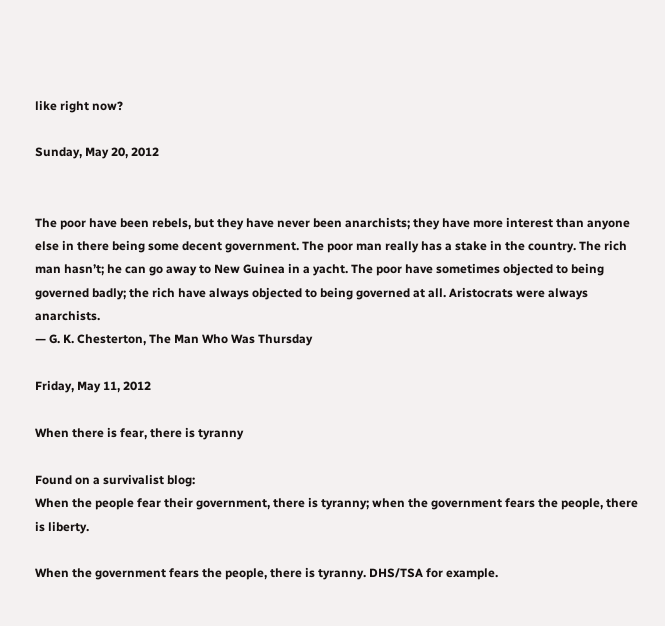like right now?

Sunday, May 20, 2012


The poor have been rebels, but they have never been anarchists; they have more interest than anyone else in there being some decent government. The poor man really has a stake in the country. The rich man hasn’t; he can go away to New Guinea in a yacht. The poor have sometimes objected to being governed badly; the rich have always objected to being governed at all. Aristocrats were always anarchists.
— G. K. Chesterton, The Man Who Was Thursday

Friday, May 11, 2012

When there is fear, there is tyranny

Found on a survivalist blog:
When the people fear their government, there is tyranny; when the government fears the people, there is liberty.

When the government fears the people, there is tyranny. DHS/TSA for example.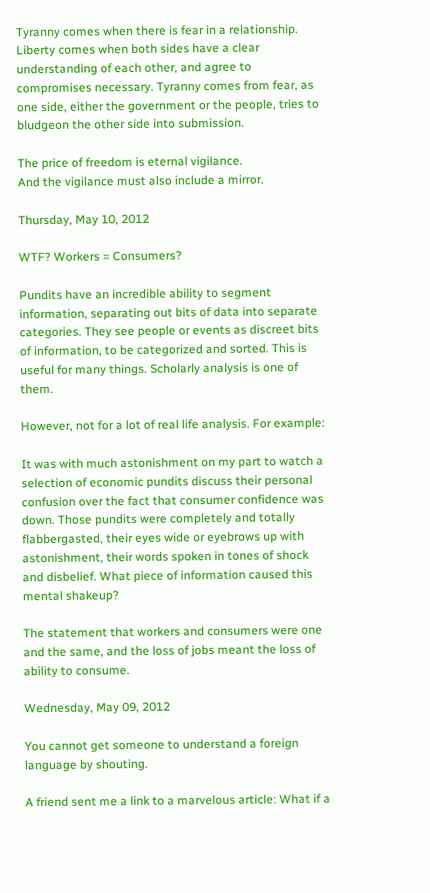Tyranny comes when there is fear in a relationship. Liberty comes when both sides have a clear understanding of each other, and agree to compromises necessary. Tyranny comes from fear, as one side, either the government or the people, tries to bludgeon the other side into submission.

The price of freedom is eternal vigilance.
And the vigilance must also include a mirror.

Thursday, May 10, 2012

WTF? Workers = Consumers?

Pundits have an incredible ability to segment information, separating out bits of data into separate categories. They see people or events as discreet bits of information, to be categorized and sorted. This is useful for many things. Scholarly analysis is one of them.

However, not for a lot of real life analysis. For example:

It was with much astonishment on my part to watch a selection of economic pundits discuss their personal confusion over the fact that consumer confidence was down. Those pundits were completely and totally flabbergasted, their eyes wide or eyebrows up with astonishment, their words spoken in tones of shock and disbelief. What piece of information caused this mental shakeup?

The statement that workers and consumers were one and the same, and the loss of jobs meant the loss of ability to consume.

Wednesday, May 09, 2012

You cannot get someone to understand a foreign language by shouting.

A friend sent me a link to a marvelous article: What if a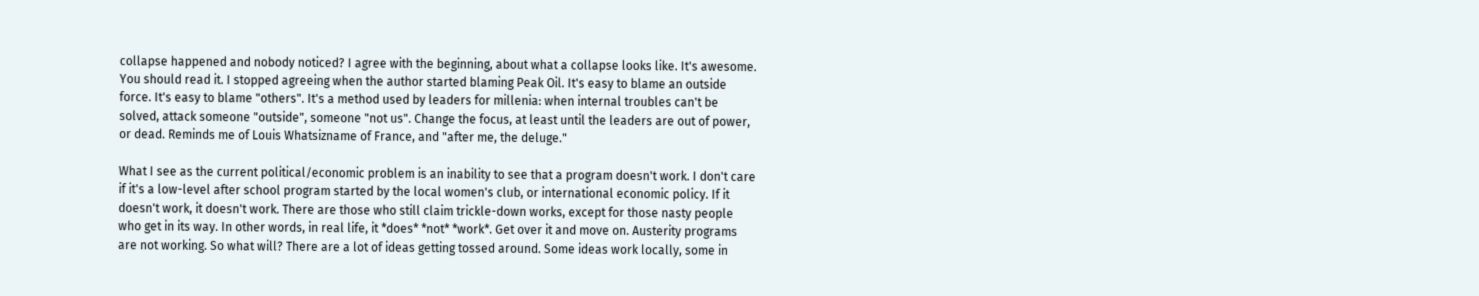collapse happened and nobody noticed? I agree with the beginning, about what a collapse looks like. It's awesome. You should read it. I stopped agreeing when the author started blaming Peak Oil. It's easy to blame an outside force. It's easy to blame "others". It's a method used by leaders for millenia: when internal troubles can't be solved, attack someone "outside", someone "not us". Change the focus, at least until the leaders are out of power, or dead. Reminds me of Louis Whatsizname of France, and "after me, the deluge."

What I see as the current political/economic problem is an inability to see that a program doesn't work. I don't care if it's a low-level after school program started by the local women's club, or international economic policy. If it doesn't work, it doesn't work. There are those who still claim trickle-down works, except for those nasty people who get in its way. In other words, in real life, it *does* *not* *work*. Get over it and move on. Austerity programs are not working. So what will? There are a lot of ideas getting tossed around. Some ideas work locally, some in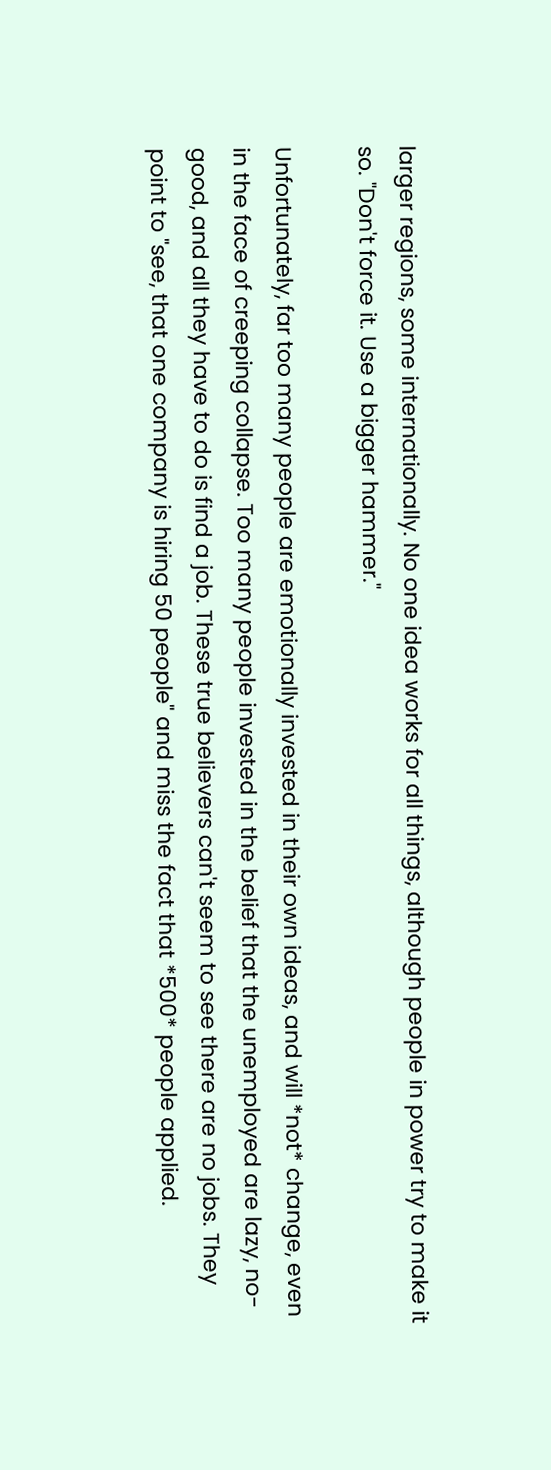larger regions, some internationally. No one idea works for all things, although people in power try to make it so. "Don't force it. Use a bigger hammer."

Unfortunately, far too many people are emotionally invested in their own ideas, and will *not* change, even in the face of creeping collapse. Too many people invested in the belief that the unemployed are lazy, no-good, and all they have to do is find a job. These true believers can't seem to see there are no jobs. They point to "see, that one company is hiring 50 people" and miss the fact that *500* people applied.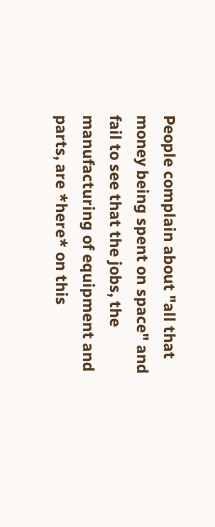People complain about "all that money being spent on space" and fail to see that the jobs, the manufacturing of equipment and parts, are *here* on this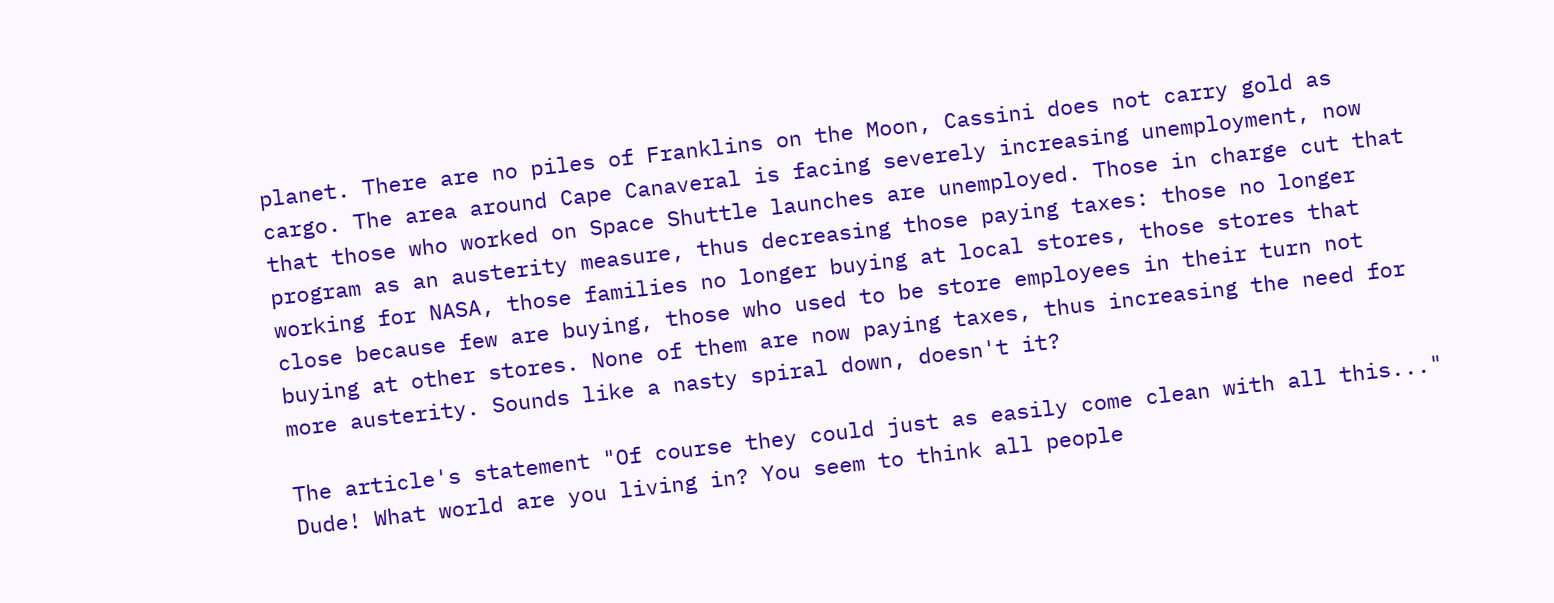planet. There are no piles of Franklins on the Moon, Cassini does not carry gold as cargo. The area around Cape Canaveral is facing severely increasing unemployment, now that those who worked on Space Shuttle launches are unemployed. Those in charge cut that program as an austerity measure, thus decreasing those paying taxes: those no longer working for NASA, those families no longer buying at local stores, those stores that close because few are buying, those who used to be store employees in their turn not buying at other stores. None of them are now paying taxes, thus increasing the need for more austerity. Sounds like a nasty spiral down, doesn't it?

The article's statement "Of course they could just as easily come clean with all this..." Dude! What world are you living in? You seem to think all people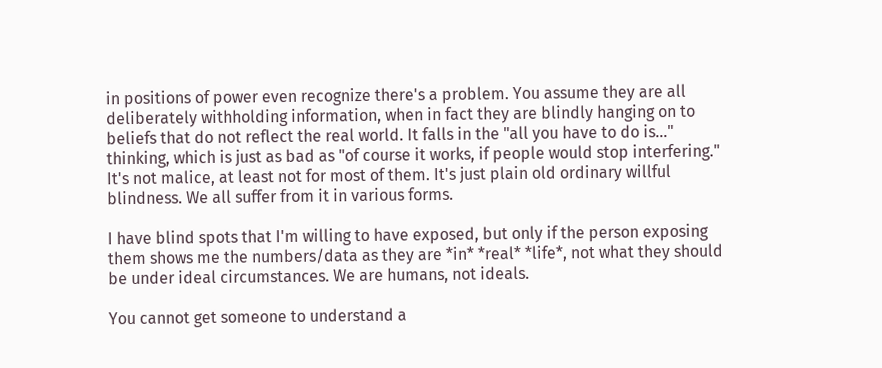in positions of power even recognize there's a problem. You assume they are all deliberately withholding information, when in fact they are blindly hanging on to beliefs that do not reflect the real world. It falls in the "all you have to do is..." thinking, which is just as bad as "of course it works, if people would stop interfering." It's not malice, at least not for most of them. It's just plain old ordinary willful blindness. We all suffer from it in various forms.

I have blind spots that I'm willing to have exposed, but only if the person exposing them shows me the numbers/data as they are *in* *real* *life*, not what they should be under ideal circumstances. We are humans, not ideals.

You cannot get someone to understand a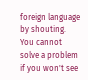foreign language by shouting.
You cannot solve a problem if you won't see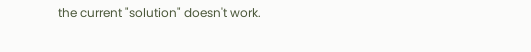the current "solution" doesn't work.